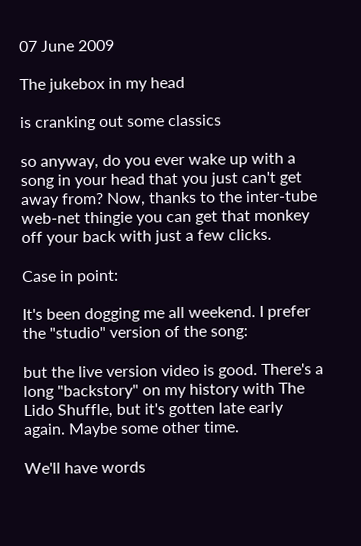07 June 2009

The jukebox in my head

is cranking out some classics

so anyway, do you ever wake up with a song in your head that you just can't get away from? Now, thanks to the inter-tube web-net thingie you can get that monkey off your back with just a few clicks.

Case in point:

It's been dogging me all weekend. I prefer the "studio" version of the song:

but the live version video is good. There's a long "backstory" on my history with The Lido Shuffle, but it's gotten late early again. Maybe some other time.

We'll have words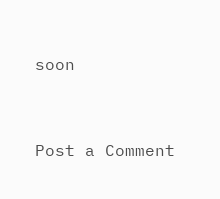soon


Post a Comment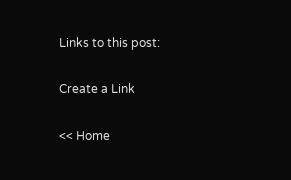Links to this post:

Create a Link

<< Home